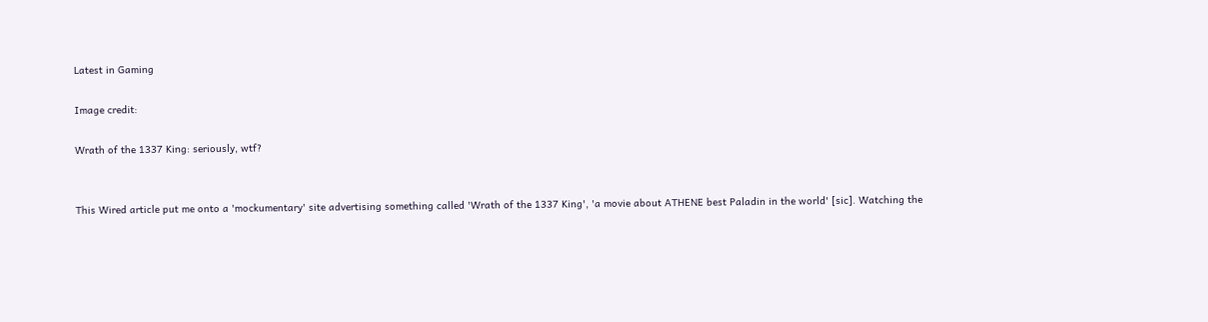Latest in Gaming

Image credit:

Wrath of the 1337 King: seriously, wtf?


This Wired article put me onto a 'mockumentary' site advertising something called 'Wrath of the 1337 King', 'a movie about ATHENE best Paladin in the world' [sic]. Watching the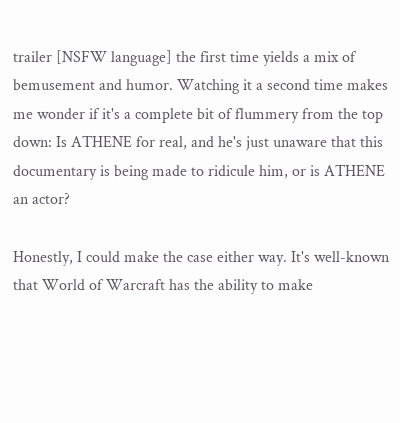trailer [NSFW language] the first time yields a mix of bemusement and humor. Watching it a second time makes me wonder if it's a complete bit of flummery from the top down: Is ATHENE for real, and he's just unaware that this documentary is being made to ridicule him, or is ATHENE an actor?

Honestly, I could make the case either way. It's well-known that World of Warcraft has the ability to make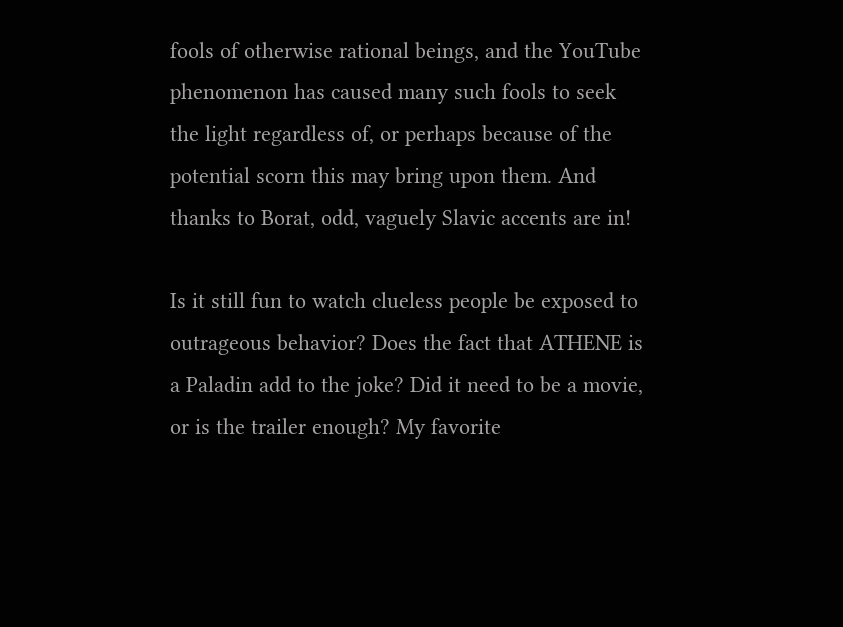fools of otherwise rational beings, and the YouTube phenomenon has caused many such fools to seek the light regardless of, or perhaps because of the potential scorn this may bring upon them. And thanks to Borat, odd, vaguely Slavic accents are in!

Is it still fun to watch clueless people be exposed to outrageous behavior? Does the fact that ATHENE is a Paladin add to the joke? Did it need to be a movie, or is the trailer enough? My favorite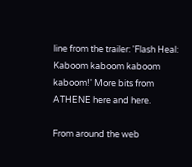line from the trailer: 'Flash Heal: Kaboom kaboom kaboom kaboom!' More bits from ATHENE here and here.

From around the web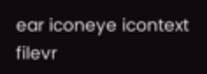ear iconeye icontext filevr